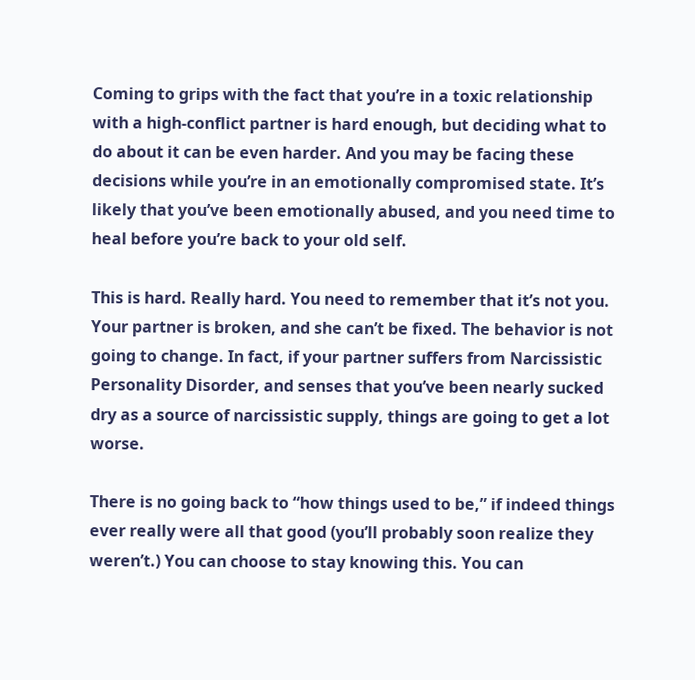Coming to grips with the fact that you’re in a toxic relationship with a high-conflict partner is hard enough, but deciding what to do about it can be even harder. And you may be facing these decisions while you’re in an emotionally compromised state. It’s likely that you’ve been emotionally abused, and you need time to heal before you’re back to your old self.

This is hard. Really hard. You need to remember that it’s not you. Your partner is broken, and she can’t be fixed. The behavior is not going to change. In fact, if your partner suffers from Narcissistic Personality Disorder, and senses that you’ve been nearly sucked dry as a source of narcissistic supply, things are going to get a lot worse.

There is no going back to “how things used to be,” if indeed things ever really were all that good (you’ll probably soon realize they weren’t.) You can choose to stay knowing this. You can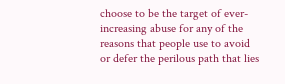choose to be the target of ever-increasing abuse for any of the reasons that people use to avoid or defer the perilous path that lies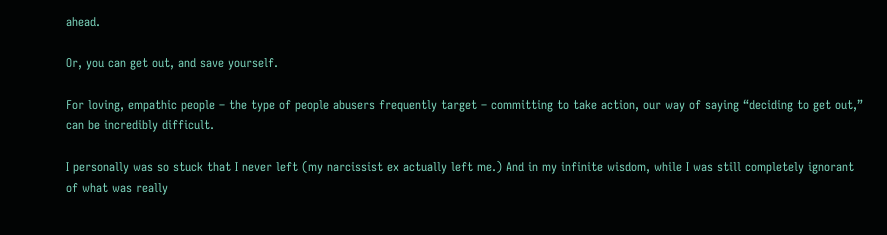ahead.

Or, you can get out, and save yourself.

For loving, empathic people – the type of people abusers frequently target – committing to take action, our way of saying “deciding to get out,” can be incredibly difficult.

I personally was so stuck that I never left (my narcissist ex actually left me.) And in my infinite wisdom, while I was still completely ignorant of what was really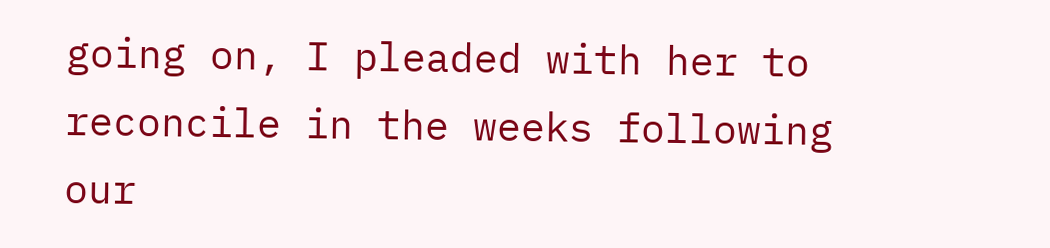going on, I pleaded with her to reconcile in the weeks following our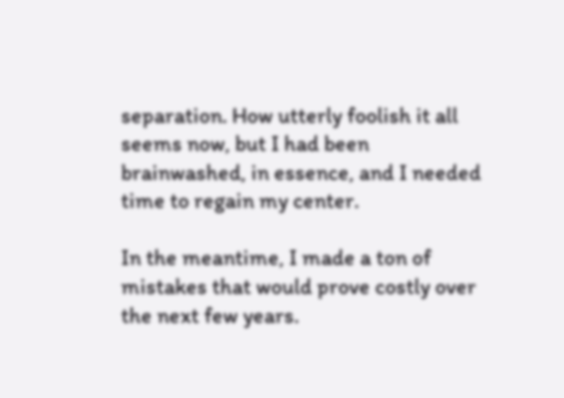separation. How utterly foolish it all seems now, but I had been brainwashed, in essence, and I needed time to regain my center.

In the meantime, I made a ton of mistakes that would prove costly over the next few years.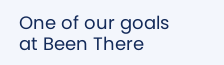One of our goals at Been There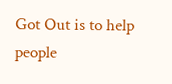Got Out is to help people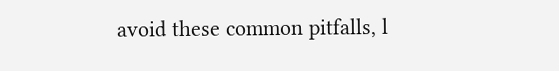avoid these common pitfalls, l